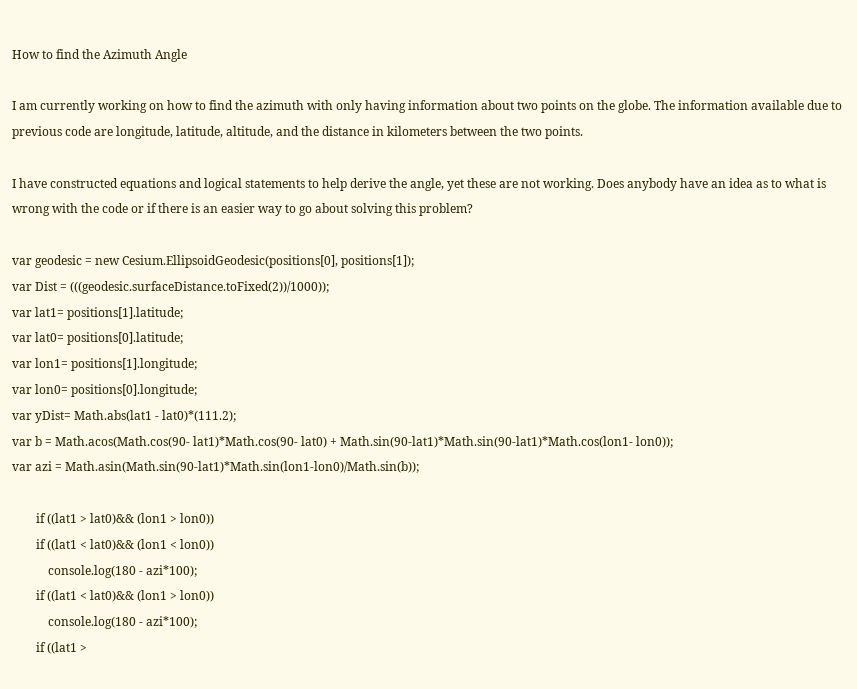How to find the Azimuth Angle

I am currently working on how to find the azimuth with only having information about two points on the globe. The information available due to previous code are longitude, latitude, altitude, and the distance in kilometers between the two points.

I have constructed equations and logical statements to help derive the angle, yet these are not working. Does anybody have an idea as to what is wrong with the code or if there is an easier way to go about solving this problem?

var geodesic = new Cesium.EllipsoidGeodesic(positions[0], positions[1]);
var Dist = (((geodesic.surfaceDistance.toFixed(2))/1000));
var lat1= positions[1].latitude;
var lat0= positions[0].latitude;
var lon1= positions[1].longitude;
var lon0= positions[0].longitude;
var yDist= Math.abs(lat1 - lat0)*(111.2);
var b = Math.acos(Math.cos(90- lat1)*Math.cos(90- lat0) + Math.sin(90-lat1)*Math.sin(90-lat1)*Math.cos(lon1- lon0));
var azi = Math.asin(Math.sin(90-lat1)*Math.sin(lon1-lon0)/Math.sin(b));

        if ((lat1 > lat0)&& (lon1 > lon0))
        if ((lat1 < lat0)&& (lon1 < lon0))
            console.log(180 - azi*100);
        if ((lat1 < lat0)&& (lon1 > lon0))
            console.log(180 - azi*100);
        if ((lat1 >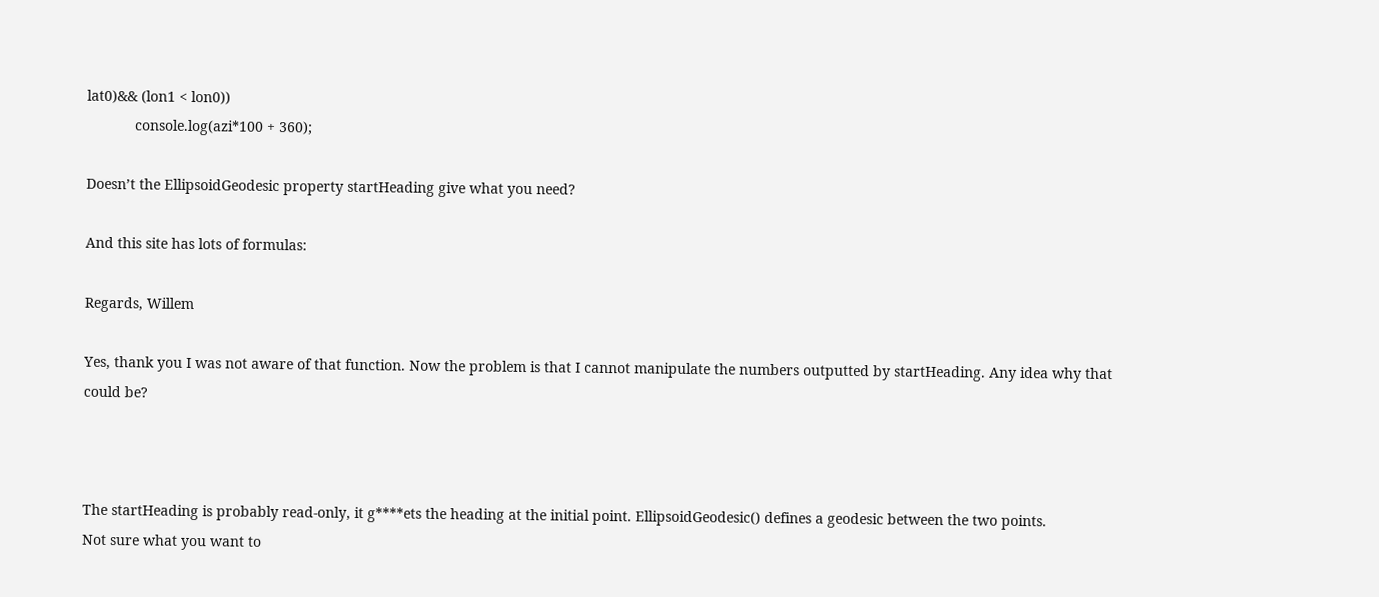lat0)&& (lon1 < lon0))
            console.log(azi*100 + 360);

Doesn’t the EllipsoidGeodesic property startHeading give what you need?

And this site has lots of formulas:

Regards, Willem

Yes, thank you I was not aware of that function. Now the problem is that I cannot manipulate the numbers outputted by startHeading. Any idea why that could be?



The startHeading is probably read-only, it g****ets the heading at the initial point. EllipsoidGeodesic() defines a geodesic between the two points.
Not sure what you want to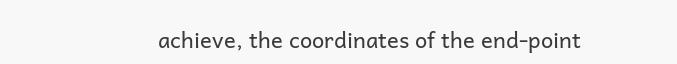achieve, the coordinates of the end-point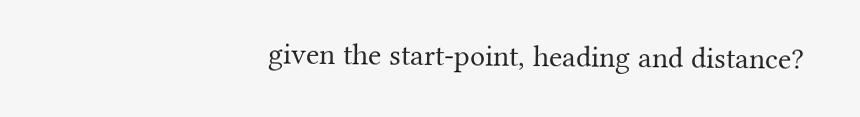given the start-point, heading and distance?